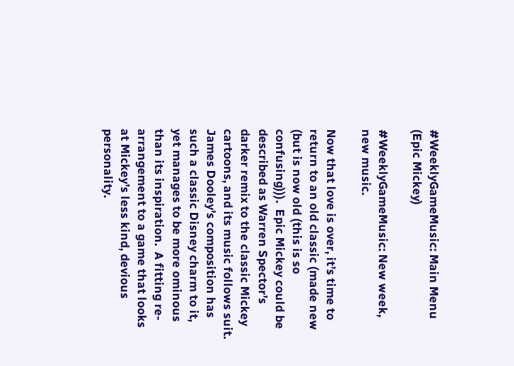#WeeklyGameMusic: Main Menu (Epic Mickey)

#WeeklyGameMusic: New week, new music.

Now that love is over, it’s time to return to an old classic (made new (but is now old (this is so confusing))).  Epic Mickey could be described as Warren Spector’s darker remix to the classic Mickey cartoons, and its music follows suit.  James Dooley’s composition has such a classic Disney charm to it, yet manages to be more ominous than its inspiration.  A fitting re-arrangement to a game that looks at Mickey’s less kind, devious personality.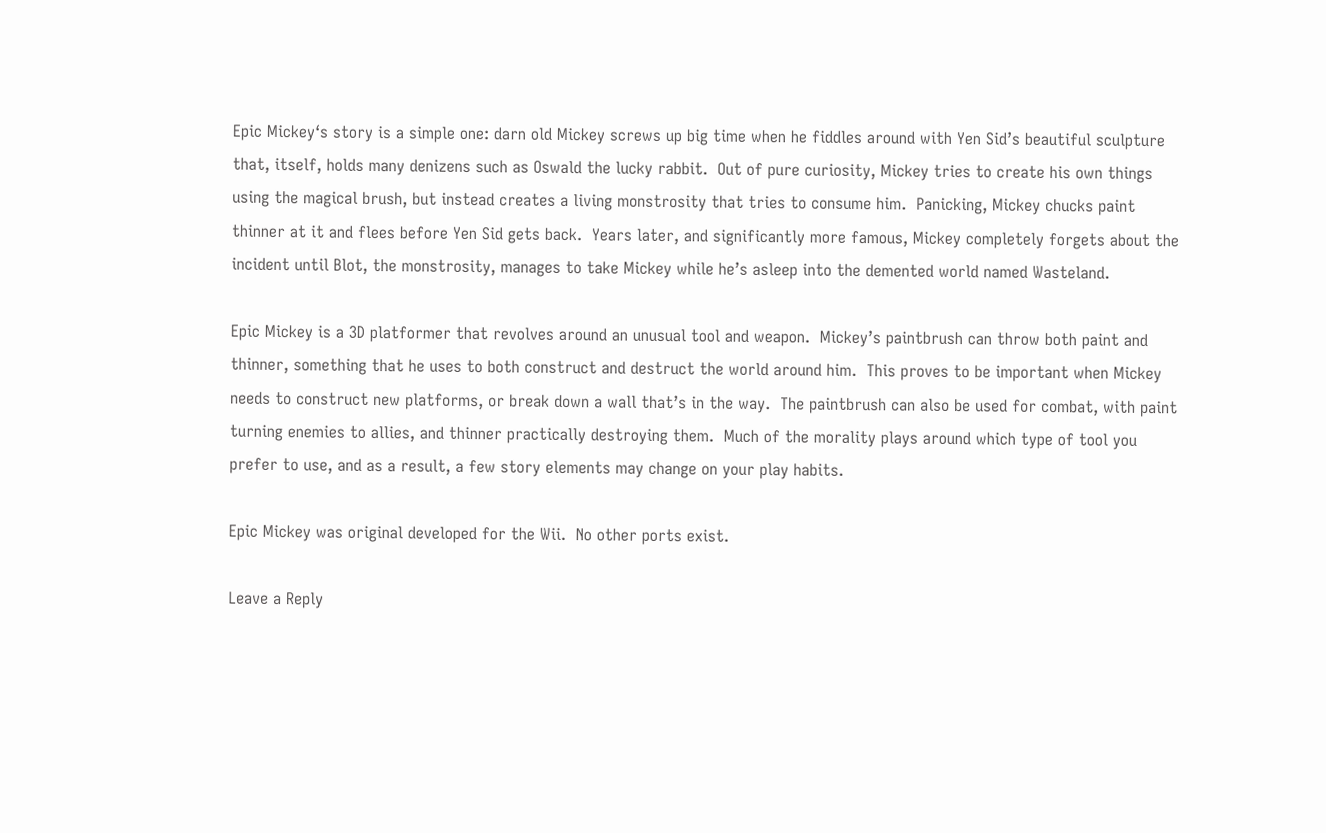Epic Mickey‘s story is a simple one: darn old Mickey screws up big time when he fiddles around with Yen Sid’s beautiful sculpture that, itself, holds many denizens such as Oswald the lucky rabbit.  Out of pure curiosity, Mickey tries to create his own things using the magical brush, but instead creates a living monstrosity that tries to consume him.  Panicking, Mickey chucks paint thinner at it and flees before Yen Sid gets back.  Years later, and significantly more famous, Mickey completely forgets about the incident until Blot, the monstrosity, manages to take Mickey while he’s asleep into the demented world named Wasteland.

Epic Mickey is a 3D platformer that revolves around an unusual tool and weapon.  Mickey’s paintbrush can throw both paint and thinner, something that he uses to both construct and destruct the world around him.  This proves to be important when Mickey needs to construct new platforms, or break down a wall that’s in the way.  The paintbrush can also be used for combat, with paint turning enemies to allies, and thinner practically destroying them.  Much of the morality plays around which type of tool you prefer to use, and as a result, a few story elements may change on your play habits.

Epic Mickey was original developed for the Wii.  No other ports exist.

Leave a Reply